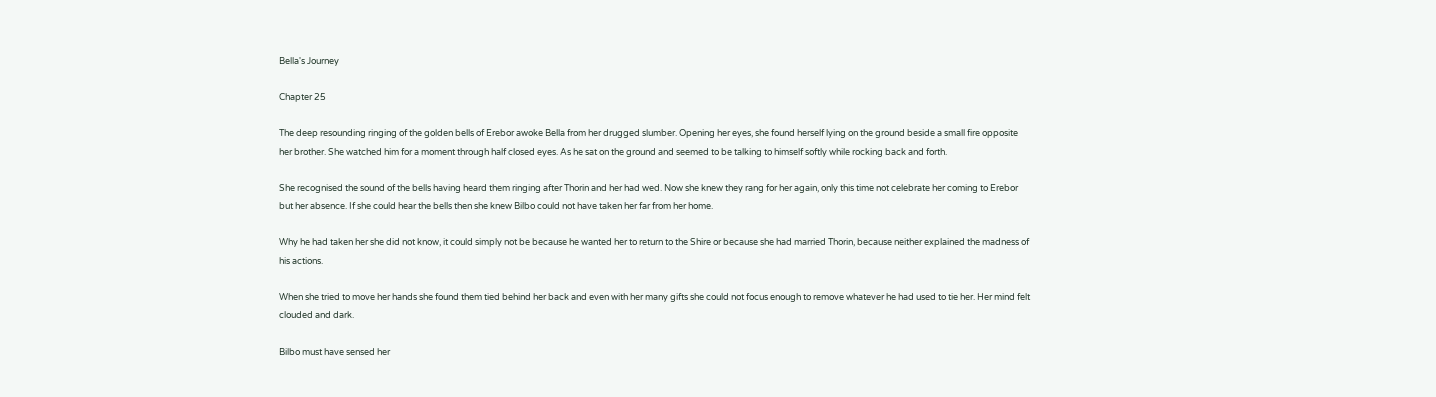Bella's Journey

Chapter 25

The deep resounding ringing of the golden bells of Erebor awoke Bella from her drugged slumber. Opening her eyes, she found herself lying on the ground beside a small fire opposite her brother. She watched him for a moment through half closed eyes. As he sat on the ground and seemed to be talking to himself softly while rocking back and forth.

She recognised the sound of the bells having heard them ringing after Thorin and her had wed. Now she knew they rang for her again, only this time not celebrate her coming to Erebor but her absence. If she could hear the bells then she knew Bilbo could not have taken her far from her home.

Why he had taken her she did not know, it could simply not be because he wanted her to return to the Shire or because she had married Thorin, because neither explained the madness of his actions.

When she tried to move her hands she found them tied behind her back and even with her many gifts she could not focus enough to remove whatever he had used to tie her. Her mind felt clouded and dark.

Bilbo must have sensed her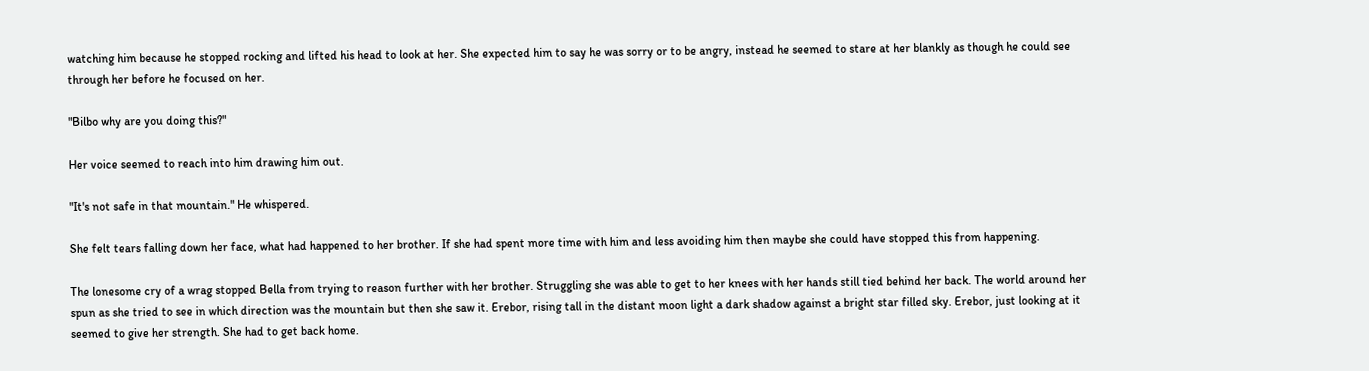watching him because he stopped rocking and lifted his head to look at her. She expected him to say he was sorry or to be angry, instead he seemed to stare at her blankly as though he could see through her before he focused on her.

"Bilbo why are you doing this?"

Her voice seemed to reach into him drawing him out.

"It's not safe in that mountain." He whispered.

She felt tears falling down her face, what had happened to her brother. If she had spent more time with him and less avoiding him then maybe she could have stopped this from happening.

The lonesome cry of a wrag stopped Bella from trying to reason further with her brother. Struggling she was able to get to her knees with her hands still tied behind her back. The world around her spun as she tried to see in which direction was the mountain but then she saw it. Erebor, rising tall in the distant moon light a dark shadow against a bright star filled sky. Erebor, just looking at it seemed to give her strength. She had to get back home.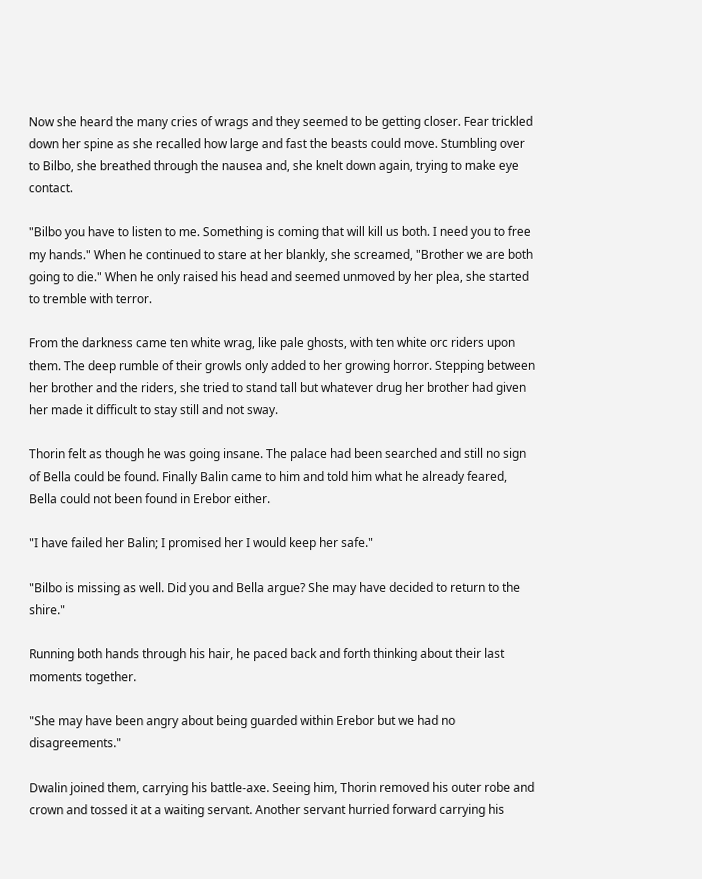Now she heard the many cries of wrags and they seemed to be getting closer. Fear trickled down her spine as she recalled how large and fast the beasts could move. Stumbling over to Bilbo, she breathed through the nausea and, she knelt down again, trying to make eye contact.

"Bilbo you have to listen to me. Something is coming that will kill us both. I need you to free my hands." When he continued to stare at her blankly, she screamed, "Brother we are both going to die." When he only raised his head and seemed unmoved by her plea, she started to tremble with terror.

From the darkness came ten white wrag, like pale ghosts, with ten white orc riders upon them. The deep rumble of their growls only added to her growing horror. Stepping between her brother and the riders, she tried to stand tall but whatever drug her brother had given her made it difficult to stay still and not sway.

Thorin felt as though he was going insane. The palace had been searched and still no sign of Bella could be found. Finally Balin came to him and told him what he already feared, Bella could not been found in Erebor either.

"I have failed her Balin; I promised her I would keep her safe."

"Bilbo is missing as well. Did you and Bella argue? She may have decided to return to the shire."

Running both hands through his hair, he paced back and forth thinking about their last moments together.

"She may have been angry about being guarded within Erebor but we had no disagreements."

Dwalin joined them, carrying his battle-axe. Seeing him, Thorin removed his outer robe and crown and tossed it at a waiting servant. Another servant hurried forward carrying his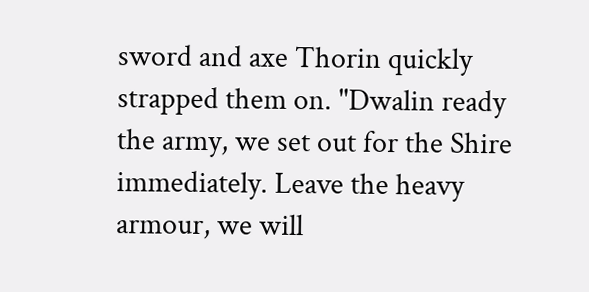sword and axe Thorin quickly strapped them on. "Dwalin ready the army, we set out for the Shire immediately. Leave the heavy armour, we will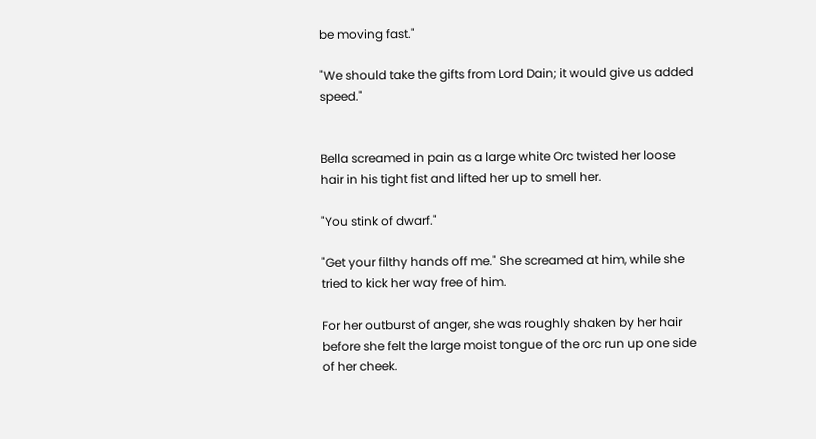be moving fast."

"We should take the gifts from Lord Dain; it would give us added speed."


Bella screamed in pain as a large white Orc twisted her loose hair in his tight fist and lifted her up to smell her.

"You stink of dwarf."

"Get your filthy hands off me." She screamed at him, while she tried to kick her way free of him.

For her outburst of anger, she was roughly shaken by her hair before she felt the large moist tongue of the orc run up one side of her cheek.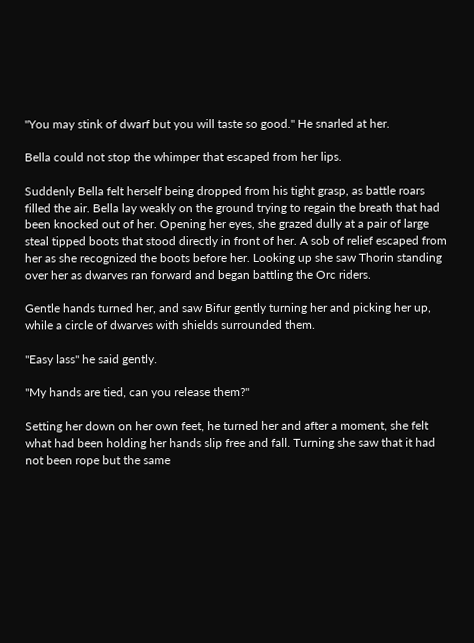"You may stink of dwarf but you will taste so good." He snarled at her.

Bella could not stop the whimper that escaped from her lips.

Suddenly Bella felt herself being dropped from his tight grasp, as battle roars filled the air. Bella lay weakly on the ground trying to regain the breath that had been knocked out of her. Opening her eyes, she grazed dully at a pair of large steal tipped boots that stood directly in front of her. A sob of relief escaped from her as she recognized the boots before her. Looking up she saw Thorin standing over her as dwarves ran forward and began battling the Orc riders.

Gentle hands turned her, and saw Bifur gently turning her and picking her up, while a circle of dwarves with shields surrounded them.

"Easy lass" he said gently.

"My hands are tied, can you release them?"

Setting her down on her own feet, he turned her and after a moment, she felt what had been holding her hands slip free and fall. Turning she saw that it had not been rope but the same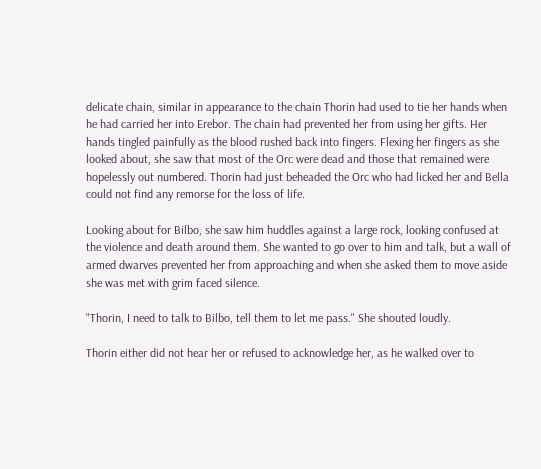delicate chain, similar in appearance to the chain Thorin had used to tie her hands when he had carried her into Erebor. The chain had prevented her from using her gifts. Her hands tingled painfully as the blood rushed back into fingers. Flexing her fingers as she looked about, she saw that most of the Orc were dead and those that remained were hopelessly out numbered. Thorin had just beheaded the Orc who had licked her and Bella could not find any remorse for the loss of life.

Looking about for Bilbo, she saw him huddles against a large rock, looking confused at the violence and death around them. She wanted to go over to him and talk, but a wall of armed dwarves prevented her from approaching and when she asked them to move aside she was met with grim faced silence.

"Thorin, I need to talk to Bilbo, tell them to let me pass." She shouted loudly.

Thorin either did not hear her or refused to acknowledge her, as he walked over to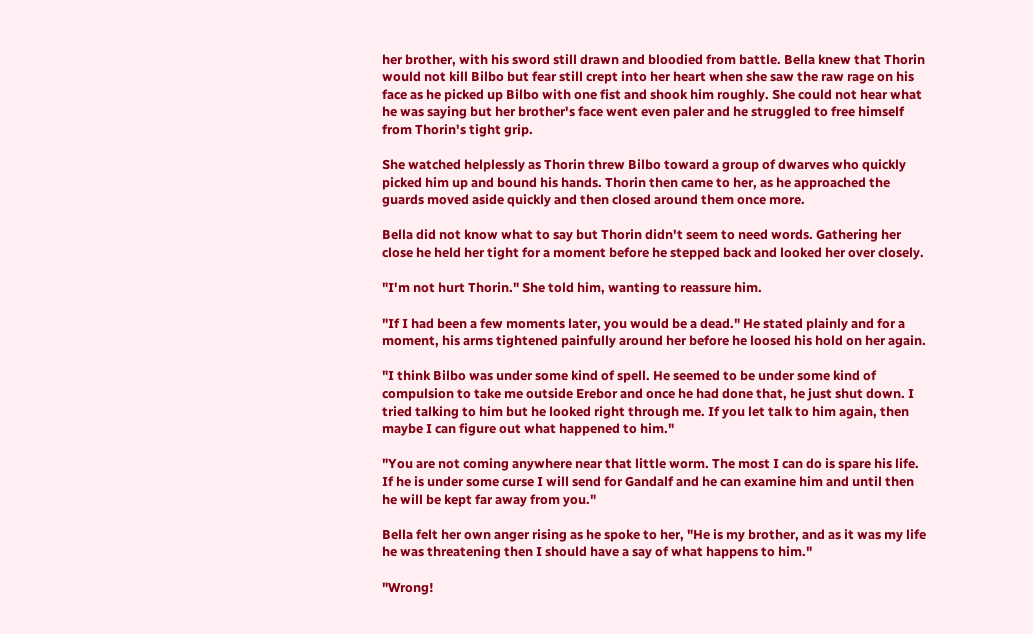her brother, with his sword still drawn and bloodied from battle. Bella knew that Thorin would not kill Bilbo but fear still crept into her heart when she saw the raw rage on his face as he picked up Bilbo with one fist and shook him roughly. She could not hear what he was saying but her brother's face went even paler and he struggled to free himself from Thorin's tight grip.

She watched helplessly as Thorin threw Bilbo toward a group of dwarves who quickly picked him up and bound his hands. Thorin then came to her, as he approached the guards moved aside quickly and then closed around them once more.

Bella did not know what to say but Thorin didn't seem to need words. Gathering her close he held her tight for a moment before he stepped back and looked her over closely.

"I'm not hurt Thorin." She told him, wanting to reassure him.

"If I had been a few moments later, you would be a dead." He stated plainly and for a moment, his arms tightened painfully around her before he loosed his hold on her again.

"I think Bilbo was under some kind of spell. He seemed to be under some kind of compulsion to take me outside Erebor and once he had done that, he just shut down. I tried talking to him but he looked right through me. If you let talk to him again, then maybe I can figure out what happened to him."

"You are not coming anywhere near that little worm. The most I can do is spare his life. If he is under some curse I will send for Gandalf and he can examine him and until then he will be kept far away from you."

Bella felt her own anger rising as he spoke to her, "He is my brother, and as it was my life he was threatening then I should have a say of what happens to him."

"Wrong!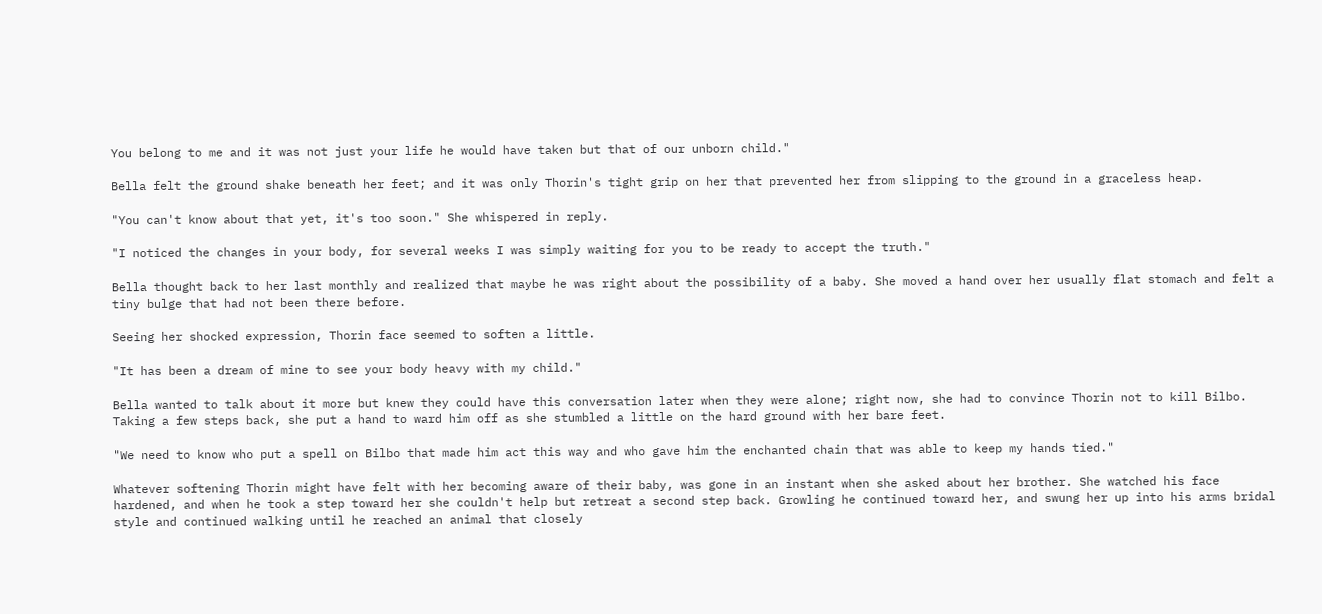You belong to me and it was not just your life he would have taken but that of our unborn child."

Bella felt the ground shake beneath her feet; and it was only Thorin's tight grip on her that prevented her from slipping to the ground in a graceless heap.

"You can't know about that yet, it's too soon." She whispered in reply.

"I noticed the changes in your body, for several weeks I was simply waiting for you to be ready to accept the truth."

Bella thought back to her last monthly and realized that maybe he was right about the possibility of a baby. She moved a hand over her usually flat stomach and felt a tiny bulge that had not been there before.

Seeing her shocked expression, Thorin face seemed to soften a little.

"It has been a dream of mine to see your body heavy with my child."

Bella wanted to talk about it more but knew they could have this conversation later when they were alone; right now, she had to convince Thorin not to kill Bilbo. Taking a few steps back, she put a hand to ward him off as she stumbled a little on the hard ground with her bare feet.

"We need to know who put a spell on Bilbo that made him act this way and who gave him the enchanted chain that was able to keep my hands tied."

Whatever softening Thorin might have felt with her becoming aware of their baby, was gone in an instant when she asked about her brother. She watched his face hardened, and when he took a step toward her she couldn't help but retreat a second step back. Growling he continued toward her, and swung her up into his arms bridal style and continued walking until he reached an animal that closely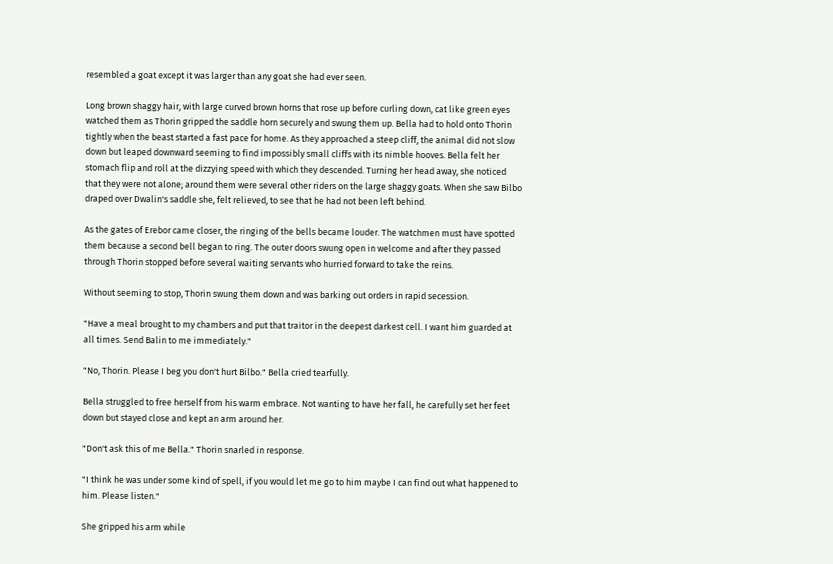resembled a goat except it was larger than any goat she had ever seen.

Long brown shaggy hair, with large curved brown horns that rose up before curling down, cat like green eyes watched them as Thorin gripped the saddle horn securely and swung them up. Bella had to hold onto Thorin tightly when the beast started a fast pace for home. As they approached a steep cliff, the animal did not slow down but leaped downward seeming to find impossibly small cliffs with its nimble hooves. Bella felt her stomach flip and roll at the dizzying speed with which they descended. Turning her head away, she noticed that they were not alone; around them were several other riders on the large shaggy goats. When she saw Bilbo draped over Dwalin's saddle she, felt relieved, to see that he had not been left behind.

As the gates of Erebor came closer, the ringing of the bells became louder. The watchmen must have spotted them because a second bell began to ring. The outer doors swung open in welcome and after they passed through Thorin stopped before several waiting servants who hurried forward to take the reins.

Without seeming to stop, Thorin swung them down and was barking out orders in rapid secession.

"Have a meal brought to my chambers and put that traitor in the deepest darkest cell. I want him guarded at all times. Send Balin to me immediately."

"No, Thorin. Please I beg you don't hurt Bilbo." Bella cried tearfully.

Bella struggled to free herself from his warm embrace. Not wanting to have her fall, he carefully set her feet down but stayed close and kept an arm around her.

"Don't ask this of me Bella." Thorin snarled in response.

"I think he was under some kind of spell, if you would let me go to him maybe I can find out what happened to him. Please listen."

She gripped his arm while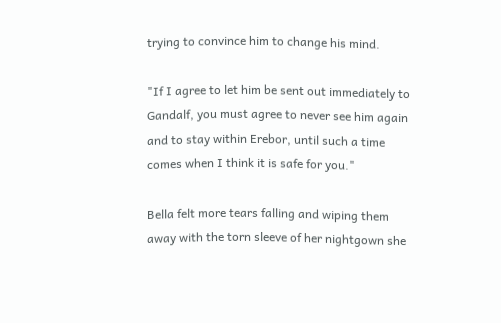trying to convince him to change his mind.

"If I agree to let him be sent out immediately to Gandalf, you must agree to never see him again and to stay within Erebor, until such a time comes when I think it is safe for you."

Bella felt more tears falling and wiping them away with the torn sleeve of her nightgown she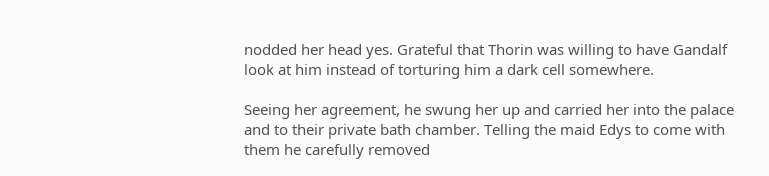nodded her head yes. Grateful that Thorin was willing to have Gandalf look at him instead of torturing him a dark cell somewhere.

Seeing her agreement, he swung her up and carried her into the palace and to their private bath chamber. Telling the maid Edys to come with them he carefully removed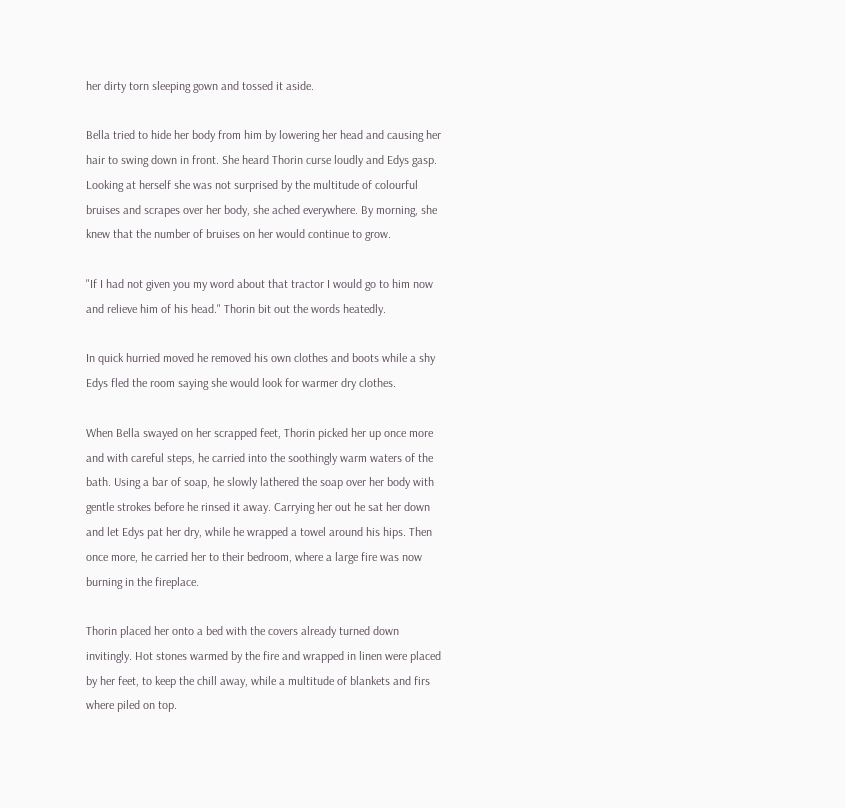her dirty torn sleeping gown and tossed it aside.

Bella tried to hide her body from him by lowering her head and causing her hair to swing down in front. She heard Thorin curse loudly and Edys gasp. Looking at herself she was not surprised by the multitude of colourful bruises and scrapes over her body, she ached everywhere. By morning, she knew that the number of bruises on her would continue to grow.

"If I had not given you my word about that tractor I would go to him now and relieve him of his head." Thorin bit out the words heatedly.

In quick hurried moved he removed his own clothes and boots while a shy Edys fled the room saying she would look for warmer dry clothes.

When Bella swayed on her scrapped feet, Thorin picked her up once more and with careful steps, he carried into the soothingly warm waters of the bath. Using a bar of soap, he slowly lathered the soap over her body with gentle strokes before he rinsed it away. Carrying her out he sat her down and let Edys pat her dry, while he wrapped a towel around his hips. Then once more, he carried her to their bedroom, where a large fire was now burning in the fireplace.

Thorin placed her onto a bed with the covers already turned down invitingly. Hot stones warmed by the fire and wrapped in linen were placed by her feet, to keep the chill away, while a multitude of blankets and firs where piled on top.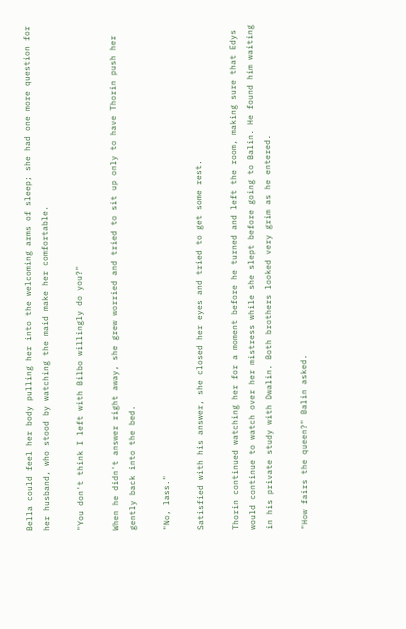Bella could feel her body pulling her into the welcoming arms of sleep; she had one more question for her husband, who stood by watching the maid make her comfortable.

"You don't think I left with Bilbo willingly do you?"

When he didn't answer right away, she grew worried and tried to sit up only to have Thorin push her gently back into the bed.

"No, lass."

Satisfied with his answer, she closed her eyes and tried to get some rest.

Thorin continued watching her for a moment before he turned and left the room, making sure that Edys would continue to watch over her mistress while she slept before going to Balin. He found him waiting in his private study with Dwalin. Both brothers looked very grim as he entered.

"How fairs the queen?" Balin asked.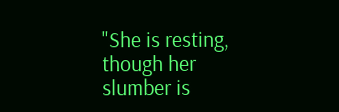"She is resting, though her slumber is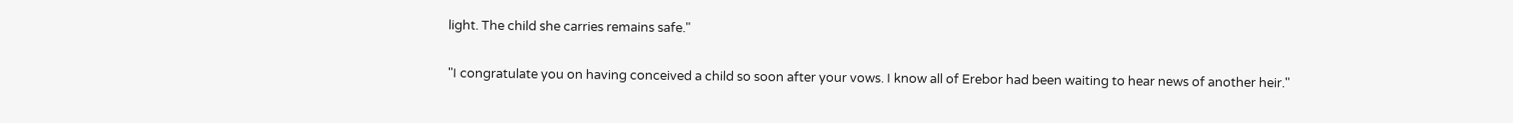light. The child she carries remains safe."

"I congratulate you on having conceived a child so soon after your vows. I know all of Erebor had been waiting to hear news of another heir."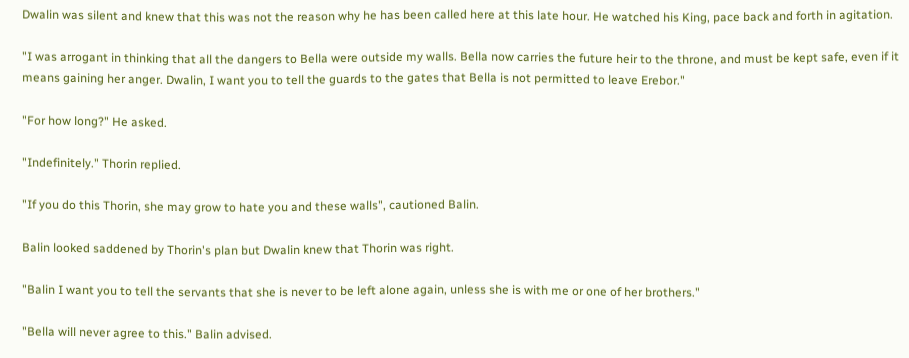Dwalin was silent and knew that this was not the reason why he has been called here at this late hour. He watched his King, pace back and forth in agitation.

"I was arrogant in thinking that all the dangers to Bella were outside my walls. Bella now carries the future heir to the throne, and must be kept safe, even if it means gaining her anger. Dwalin, I want you to tell the guards to the gates that Bella is not permitted to leave Erebor."

"For how long?" He asked.

"Indefinitely." Thorin replied.

"If you do this Thorin, she may grow to hate you and these walls", cautioned Balin.

Balin looked saddened by Thorin's plan but Dwalin knew that Thorin was right.

"Balin I want you to tell the servants that she is never to be left alone again, unless she is with me or one of her brothers."

"Bella will never agree to this." Balin advised.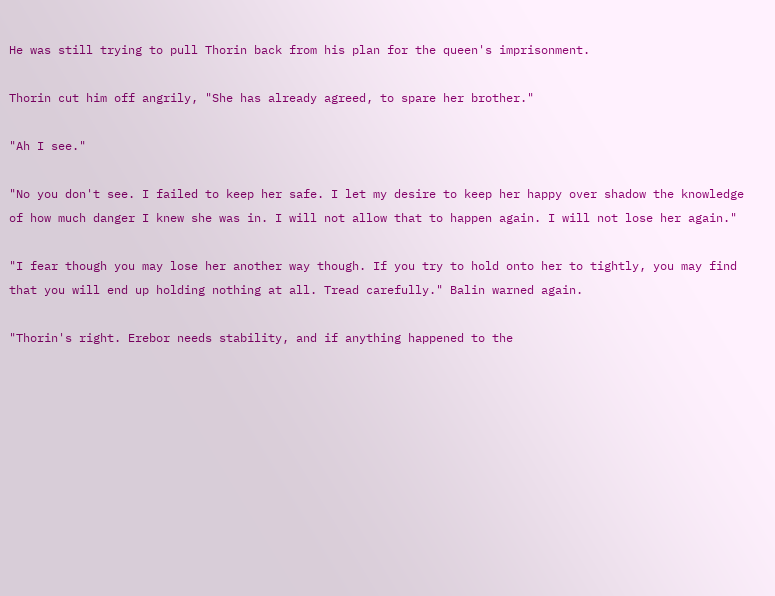He was still trying to pull Thorin back from his plan for the queen's imprisonment.

Thorin cut him off angrily, "She has already agreed, to spare her brother."

"Ah I see."

"No you don't see. I failed to keep her safe. I let my desire to keep her happy over shadow the knowledge of how much danger I knew she was in. I will not allow that to happen again. I will not lose her again."

"I fear though you may lose her another way though. If you try to hold onto her to tightly, you may find that you will end up holding nothing at all. Tread carefully." Balin warned again.

"Thorin's right. Erebor needs stability, and if anything happened to the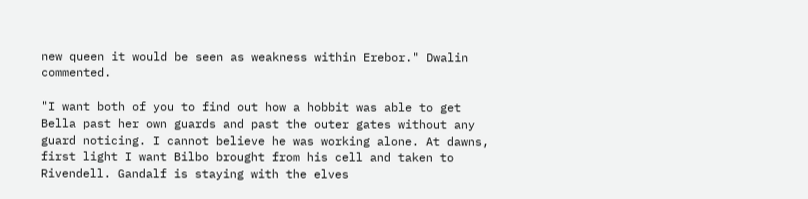new queen it would be seen as weakness within Erebor." Dwalin commented.

"I want both of you to find out how a hobbit was able to get Bella past her own guards and past the outer gates without any guard noticing. I cannot believe he was working alone. At dawns, first light I want Bilbo brought from his cell and taken to Rivendell. Gandalf is staying with the elves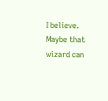I believe. Maybe that wizard can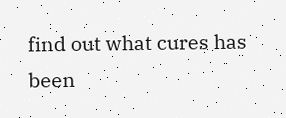find out what cures has been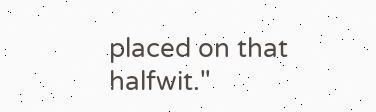placed on that halfwit."